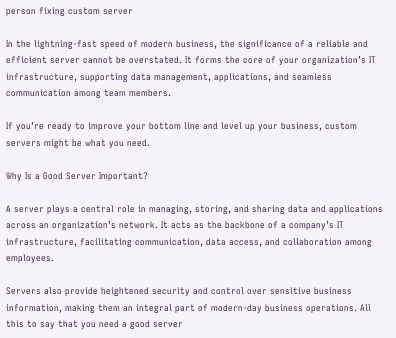person fixing custom server

In the lightning-fast speed of modern business, the significance of a reliable and efficient server cannot be overstated. It forms the core of your organization’s IT infrastructure, supporting data management, applications, and seamless communication among team members.

If you’re ready to improve your bottom line and level up your business, custom servers might be what you need.

Why Is a Good Server Important?

A server plays a central role in managing, storing, and sharing data and applications across an organization’s network. It acts as the backbone of a company’s IT infrastructure, facilitating communication, data access, and collaboration among employees.

Servers also provide heightened security and control over sensitive business information, making them an integral part of modern-day business operations. All this to say that you need a good server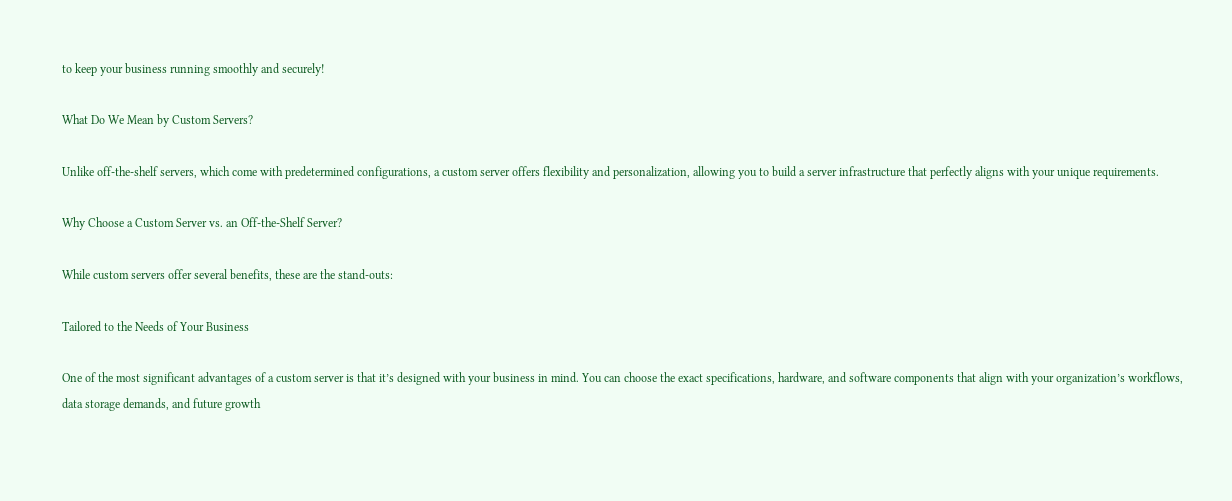to keep your business running smoothly and securely!

What Do We Mean by Custom Servers?

Unlike off-the-shelf servers, which come with predetermined configurations, a custom server offers flexibility and personalization, allowing you to build a server infrastructure that perfectly aligns with your unique requirements.

Why Choose a Custom Server vs. an Off-the-Shelf Server?

While custom servers offer several benefits, these are the stand-outs:

Tailored to the Needs of Your Business

One of the most significant advantages of a custom server is that it’s designed with your business in mind. You can choose the exact specifications, hardware, and software components that align with your organization’s workflows, data storage demands, and future growth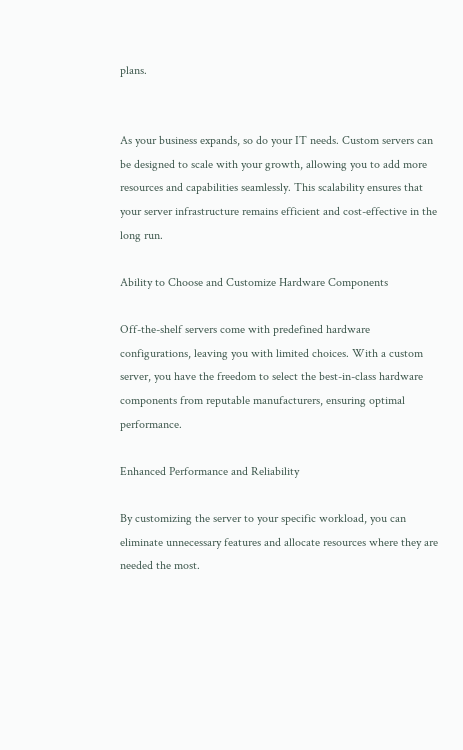plans.


As your business expands, so do your IT needs. Custom servers can be designed to scale with your growth, allowing you to add more resources and capabilities seamlessly. This scalability ensures that your server infrastructure remains efficient and cost-effective in the long run.

Ability to Choose and Customize Hardware Components

Off-the-shelf servers come with predefined hardware configurations, leaving you with limited choices. With a custom server, you have the freedom to select the best-in-class hardware components from reputable manufacturers, ensuring optimal performance.

Enhanced Performance and Reliability

By customizing the server to your specific workload, you can eliminate unnecessary features and allocate resources where they are needed the most.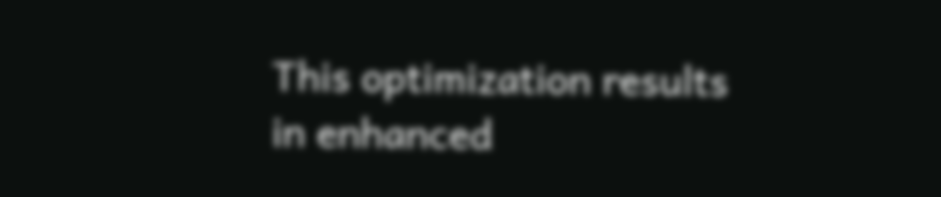This optimization results in enhanced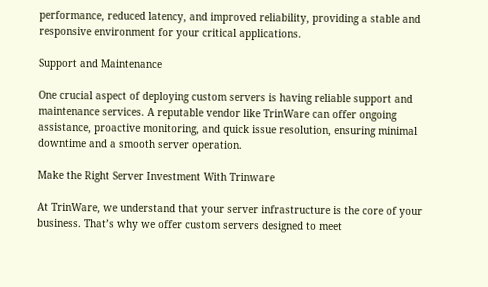performance, reduced latency, and improved reliability, providing a stable and responsive environment for your critical applications.

Support and Maintenance

One crucial aspect of deploying custom servers is having reliable support and maintenance services. A reputable vendor like TrinWare can offer ongoing assistance, proactive monitoring, and quick issue resolution, ensuring minimal downtime and a smooth server operation.

Make the Right Server Investment With Trinware

At TrinWare, we understand that your server infrastructure is the core of your business. That’s why we offer custom servers designed to meet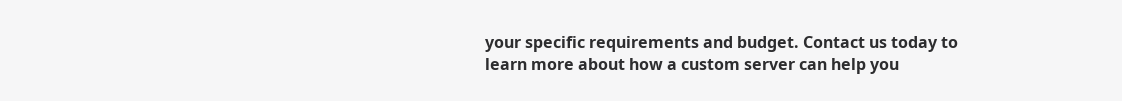your specific requirements and budget. Contact us today to learn more about how a custom server can help you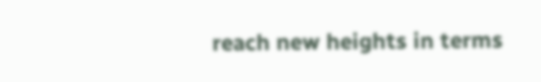reach new heights in terms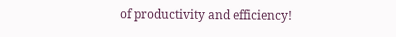of productivity and efficiency!